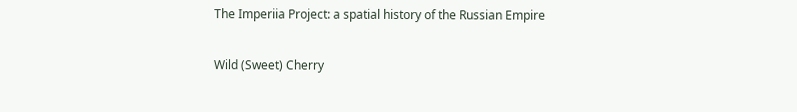The Imperiia Project: a spatial history of the Russian Empire

Wild (Sweet) Cherry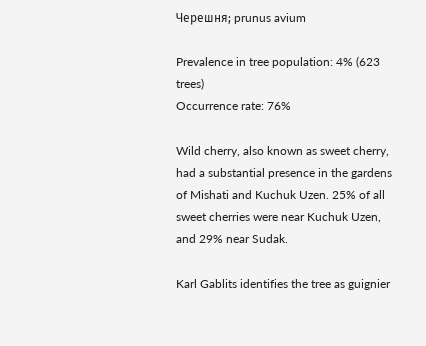Черешня; prunus avium

Prevalence in tree population: 4% (623 trees)
Occurrence rate: 76%

Wild cherry, also known as sweet cherry, had a substantial presence in the gardens of Mishati and Kuchuk Uzen. 25% of all sweet cherries were near Kuchuk Uzen, and 29% near Sudak.

Karl Gablits identifies the tree as guignier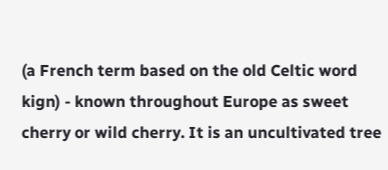(a French term based on the old Celtic word kign) - known throughout Europe as sweet cherry or wild cherry. It is an uncultivated tree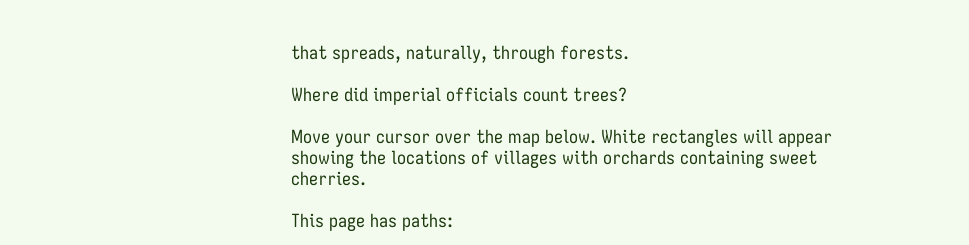that spreads, naturally, through forests.

Where did imperial officials count trees?

Move your cursor over the map below. White rectangles will appear showing the locations of villages with orchards containing sweet cherries.

This page has paths: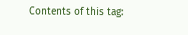Contents of this tag: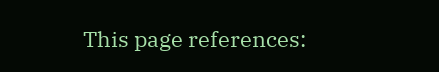This page references: